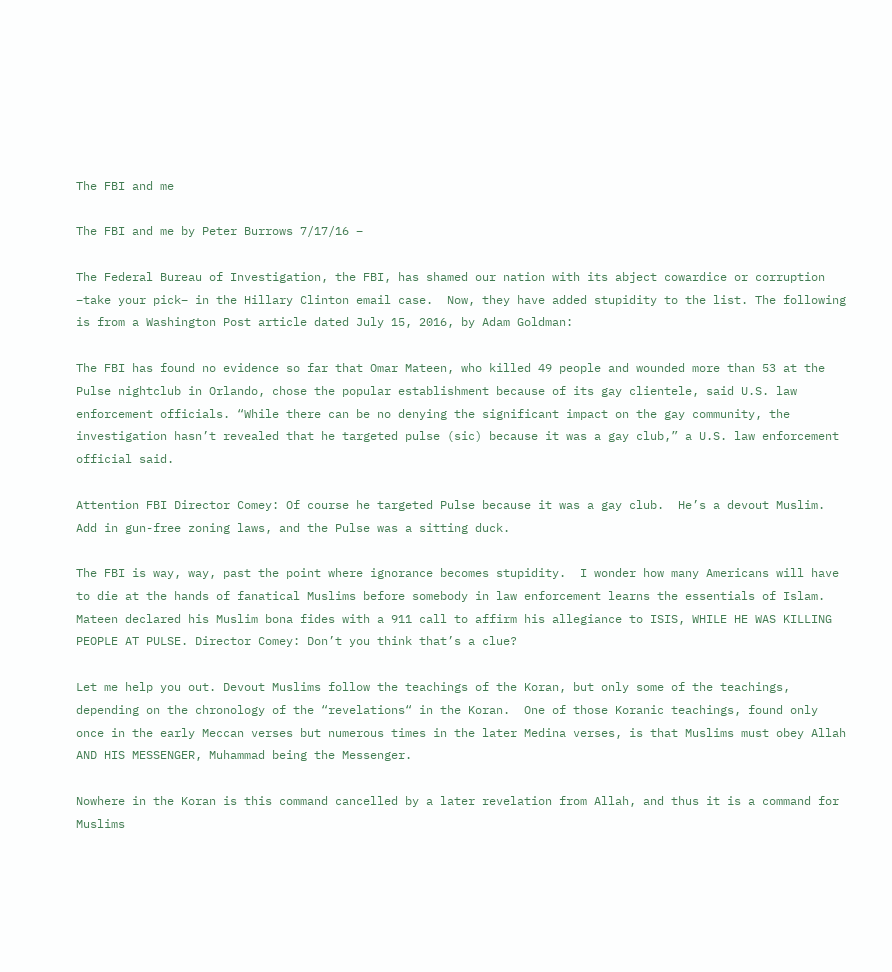The FBI and me

The FBI and me by Peter Burrows 7/17/16 –

The Federal Bureau of Investigation, the FBI, has shamed our nation with its abject cowardice or corruption –take your pick– in the Hillary Clinton email case.  Now, they have added stupidity to the list. The following is from a Washington Post article dated July 15, 2016, by Adam Goldman:

The FBI has found no evidence so far that Omar Mateen, who killed 49 people and wounded more than 53 at the Pulse nightclub in Orlando, chose the popular establishment because of its gay clientele, said U.S. law enforcement officials. “While there can be no denying the significant impact on the gay community, the investigation hasn’t revealed that he targeted pulse (sic) because it was a gay club,” a U.S. law enforcement official said.

Attention FBI Director Comey: Of course he targeted Pulse because it was a gay club.  He’s a devout Muslim.  Add in gun-free zoning laws, and the Pulse was a sitting duck.

The FBI is way, way, past the point where ignorance becomes stupidity.  I wonder how many Americans will have to die at the hands of fanatical Muslims before somebody in law enforcement learns the essentials of Islam. Mateen declared his Muslim bona fides with a 911 call to affirm his allegiance to ISIS, WHILE HE WAS KILLING PEOPLE AT PULSE. Director Comey: Don’t you think that’s a clue?

Let me help you out. Devout Muslims follow the teachings of the Koran, but only some of the teachings, depending on the chronology of the “revelations“ in the Koran.  One of those Koranic teachings, found only once in the early Meccan verses but numerous times in the later Medina verses, is that Muslims must obey Allah AND HIS MESSENGER, Muhammad being the Messenger.

Nowhere in the Koran is this command cancelled by a later revelation from Allah, and thus it is a command for Muslims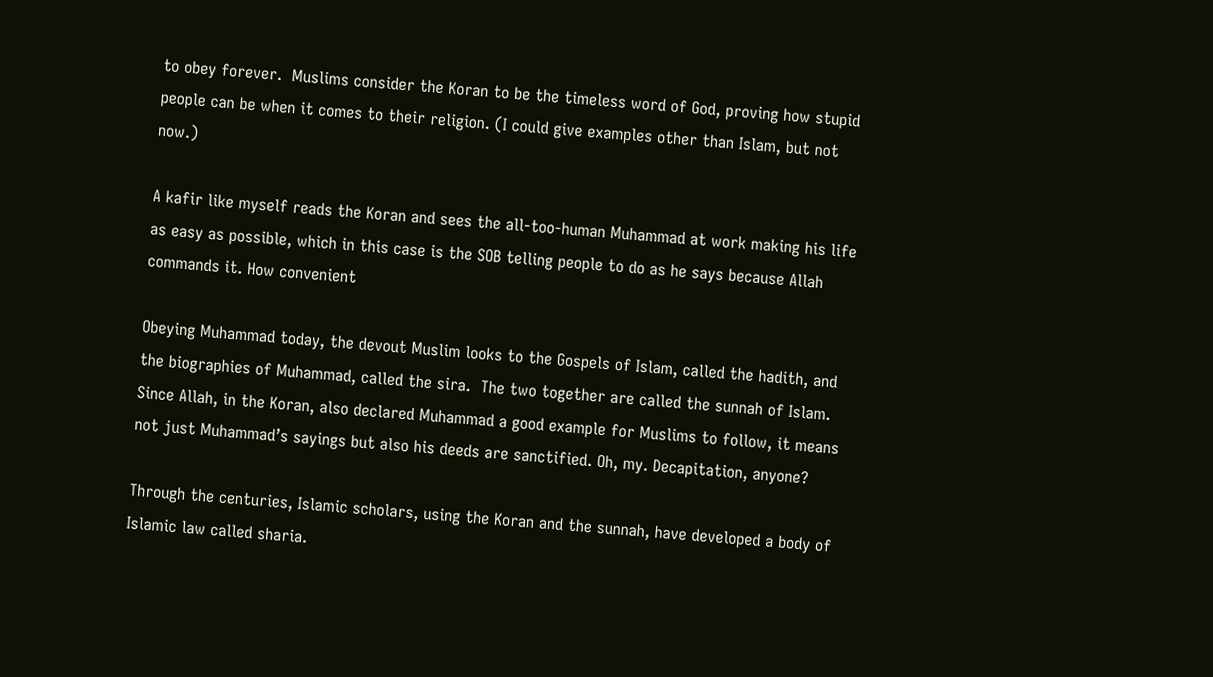to obey forever.  Muslims consider the Koran to be the timeless word of God, proving how stupid people can be when it comes to their religion. (I could give examples other than Islam, but not now.)

A kafir like myself reads the Koran and sees the all-too-human Muhammad at work making his life as easy as possible, which in this case is the SOB telling people to do as he says because Allah commands it. How convenient

Obeying Muhammad today, the devout Muslim looks to the Gospels of Islam, called the hadith, and the biographies of Muhammad, called the sira.  The two together are called the sunnah of Islam. Since Allah, in the Koran, also declared Muhammad a good example for Muslims to follow, it means not just Muhammad’s sayings but also his deeds are sanctified. Oh, my. Decapitation, anyone?

Through the centuries, Islamic scholars, using the Koran and the sunnah, have developed a body of Islamic law called sharia.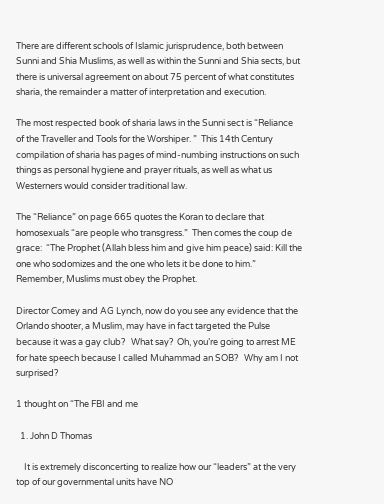There are different schools of Islamic jurisprudence, both between Sunni and Shia Muslims, as well as within the Sunni and Shia sects, but there is universal agreement on about 75 percent of what constitutes sharia, the remainder a matter of interpretation and execution.

The most respected book of sharia laws in the Sunni sect is “Reliance of the Traveller and Tools for the Worshiper. ”  This 14th Century  compilation of sharia has pages of mind-numbing instructions on such things as personal hygiene and prayer rituals, as well as what us Westerners would consider traditional law.

The “Reliance” on page 665 quotes the Koran to declare that homosexuals “are people who transgress.”  Then comes the coup de grace:  “The Prophet (Allah bless him and give him peace) said: Kill the one who sodomizes and the one who lets it be done to him.”   Remember, Muslims must obey the Prophet.

Director Comey and AG Lynch, now do you see any evidence that the Orlando shooter, a Muslim, may have in fact targeted the Pulse because it was a gay club?   What say?  Oh, you’re going to arrest ME for hate speech because I called Muhammad an SOB?   Why am I not surprised?

1 thought on “The FBI and me

  1. John D Thomas

    It is extremely disconcerting to realize how our “leaders” at the very top of our governmental units have NO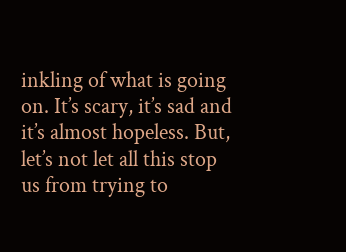inkling of what is going on. It’s scary, it’s sad and it’s almost hopeless. But, let’s not let all this stop us from trying to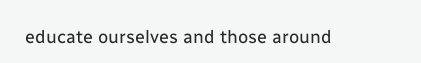educate ourselves and those around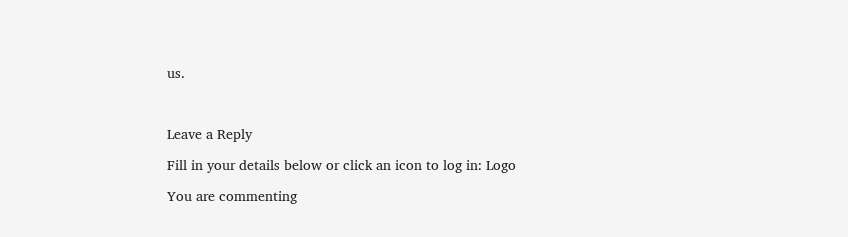us.



Leave a Reply

Fill in your details below or click an icon to log in: Logo

You are commenting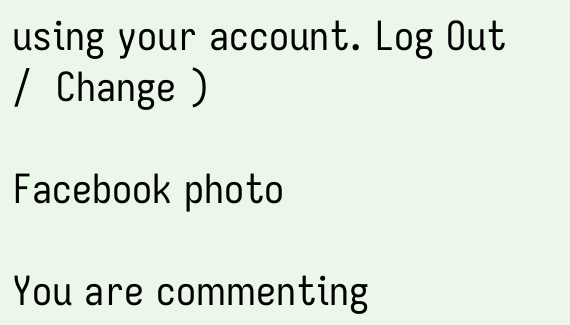using your account. Log Out /  Change )

Facebook photo

You are commenting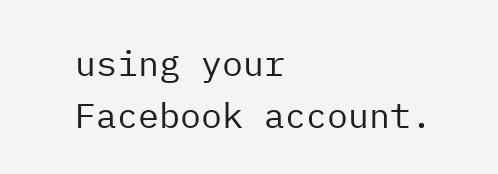using your Facebook account.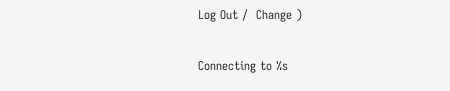Log Out /  Change )

Connecting to %s